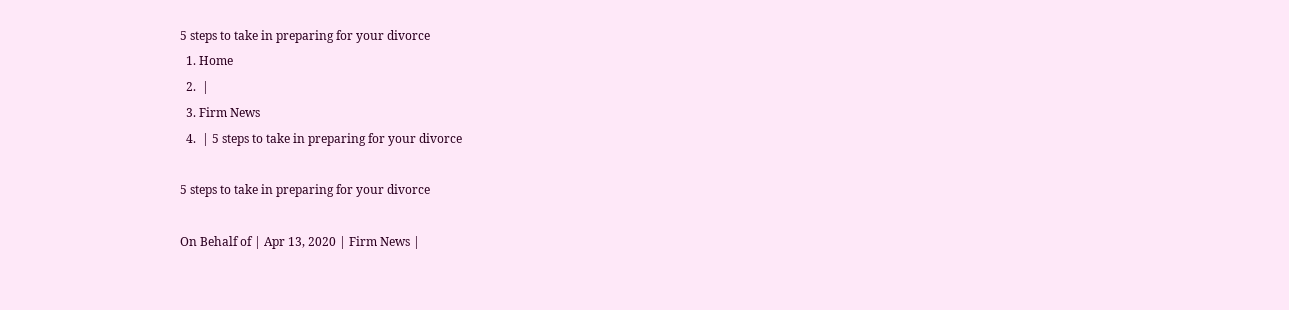5 steps to take in preparing for your divorce
  1. Home
  2.  |
  3. Firm News
  4.  | 5 steps to take in preparing for your divorce

5 steps to take in preparing for your divorce

On Behalf of | Apr 13, 2020 | Firm News |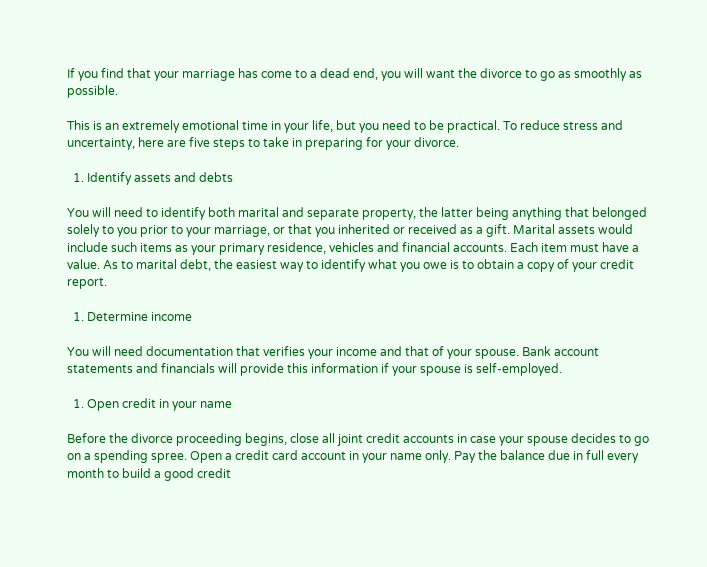If you find that your marriage has come to a dead end, you will want the divorce to go as smoothly as possible.

This is an extremely emotional time in your life, but you need to be practical. To reduce stress and uncertainty, here are five steps to take in preparing for your divorce.

  1. Identify assets and debts

You will need to identify both marital and separate property, the latter being anything that belonged solely to you prior to your marriage, or that you inherited or received as a gift. Marital assets would include such items as your primary residence, vehicles and financial accounts. Each item must have a value. As to marital debt, the easiest way to identify what you owe is to obtain a copy of your credit report.

  1. Determine income

You will need documentation that verifies your income and that of your spouse. Bank account statements and financials will provide this information if your spouse is self-employed.

  1. Open credit in your name

Before the divorce proceeding begins, close all joint credit accounts in case your spouse decides to go on a spending spree. Open a credit card account in your name only. Pay the balance due in full every month to build a good credit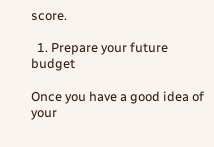score.

  1. Prepare your future budget

Once you have a good idea of your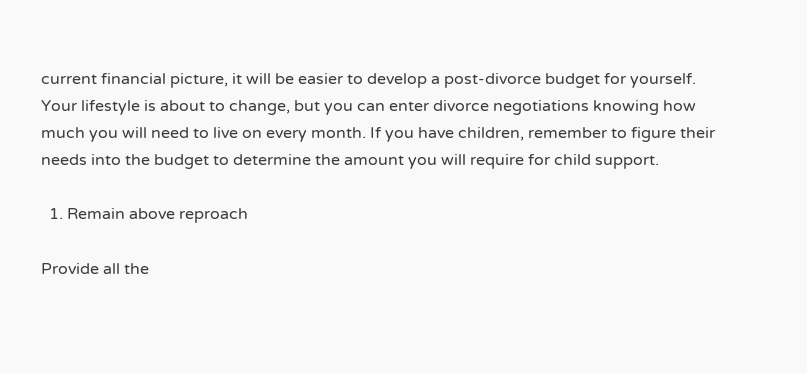current financial picture, it will be easier to develop a post-divorce budget for yourself. Your lifestyle is about to change, but you can enter divorce negotiations knowing how much you will need to live on every month. If you have children, remember to figure their needs into the budget to determine the amount you will require for child support.

  1. Remain above reproach

Provide all the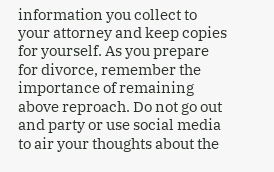information you collect to your attorney and keep copies for yourself. As you prepare for divorce, remember the importance of remaining above reproach. Do not go out and party or use social media to air your thoughts about the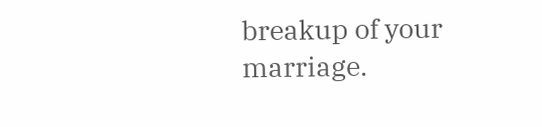breakup of your marriage.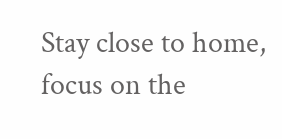Stay close to home, focus on the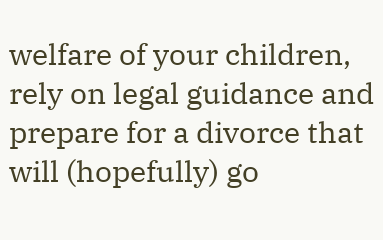welfare of your children, rely on legal guidance and prepare for a divorce that will (hopefully) go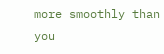more smoothly than you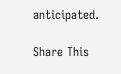anticipated.

Share This